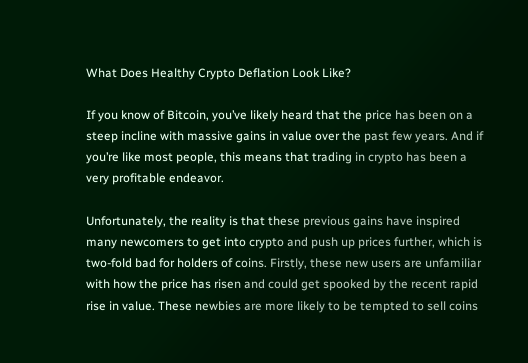What Does Healthy Crypto Deflation Look Like?

If you know of Bitcoin, you’ve likely heard that the price has been on a steep incline with massive gains in value over the past few years. And if you’re like most people, this means that trading in crypto has been a very profitable endeavor.

Unfortunately, the reality is that these previous gains have inspired many newcomers to get into crypto and push up prices further, which is two-fold bad for holders of coins. Firstly, these new users are unfamiliar with how the price has risen and could get spooked by the recent rapid rise in value. These newbies are more likely to be tempted to sell coins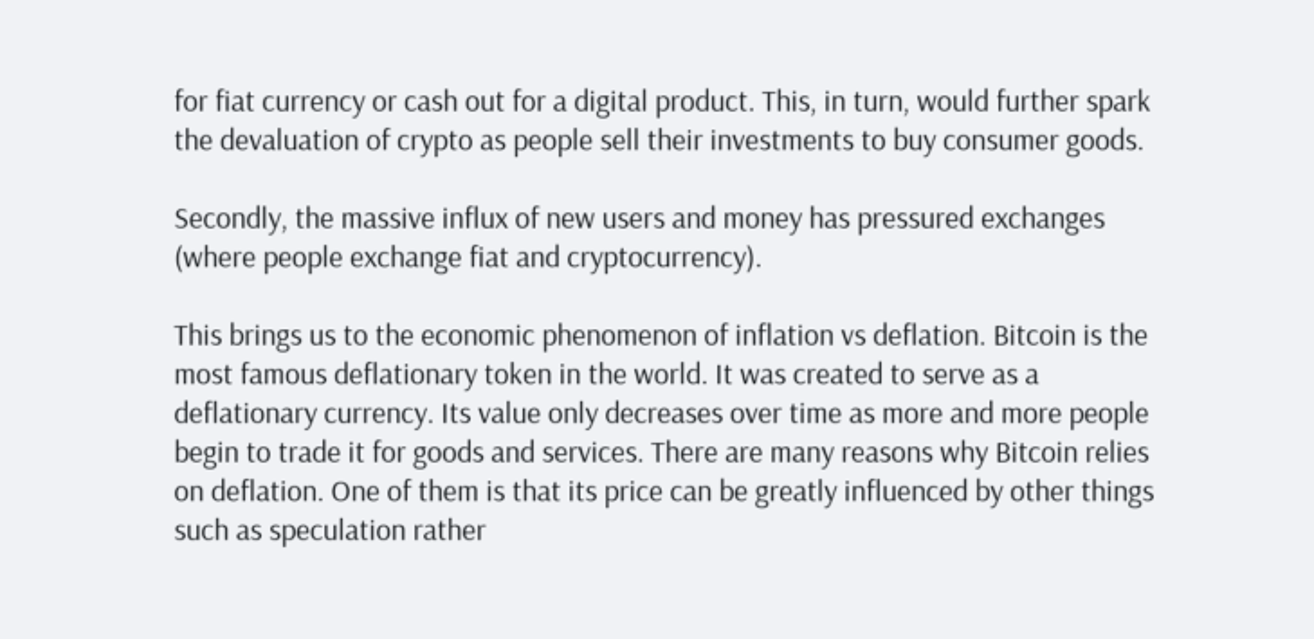for fiat currency or cash out for a digital product. This, in turn, would further spark the devaluation of crypto as people sell their investments to buy consumer goods.

Secondly, the massive influx of new users and money has pressured exchanges (where people exchange fiat and cryptocurrency).

This brings us to the economic phenomenon of inflation vs deflation. Bitcoin is the most famous deflationary token in the world. It was created to serve as a deflationary currency. Its value only decreases over time as more and more people begin to trade it for goods and services. There are many reasons why Bitcoin relies on deflation. One of them is that its price can be greatly influenced by other things such as speculation rather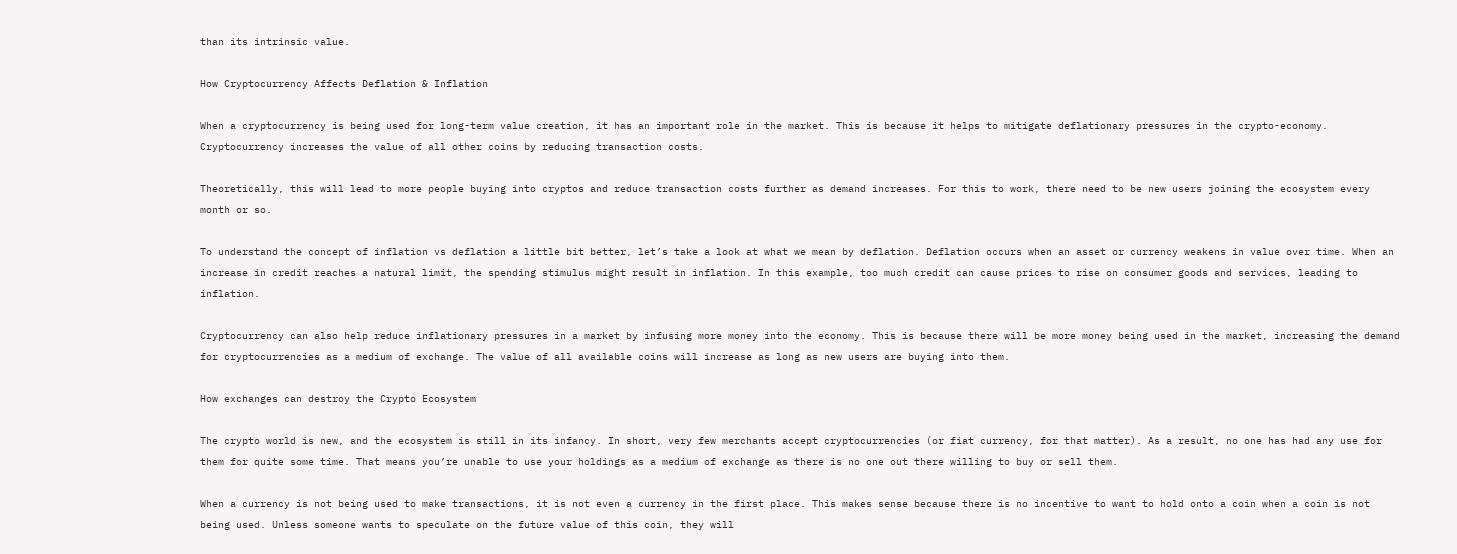than its intrinsic value.

How Cryptocurrency Affects Deflation & Inflation

When a cryptocurrency is being used for long-term value creation, it has an important role in the market. This is because it helps to mitigate deflationary pressures in the crypto-economy. Cryptocurrency increases the value of all other coins by reducing transaction costs.

Theoretically, this will lead to more people buying into cryptos and reduce transaction costs further as demand increases. For this to work, there need to be new users joining the ecosystem every month or so.

To understand the concept of inflation vs deflation a little bit better, let’s take a look at what we mean by deflation. Deflation occurs when an asset or currency weakens in value over time. When an increase in credit reaches a natural limit, the spending stimulus might result in inflation. In this example, too much credit can cause prices to rise on consumer goods and services, leading to inflation.

Cryptocurrency can also help reduce inflationary pressures in a market by infusing more money into the economy. This is because there will be more money being used in the market, increasing the demand for cryptocurrencies as a medium of exchange. The value of all available coins will increase as long as new users are buying into them.

How exchanges can destroy the Crypto Ecosystem

The crypto world is new, and the ecosystem is still in its infancy. In short, very few merchants accept cryptocurrencies (or fiat currency, for that matter). As a result, no one has had any use for them for quite some time. That means you’re unable to use your holdings as a medium of exchange as there is no one out there willing to buy or sell them.

When a currency is not being used to make transactions, it is not even a currency in the first place. This makes sense because there is no incentive to want to hold onto a coin when a coin is not being used. Unless someone wants to speculate on the future value of this coin, they will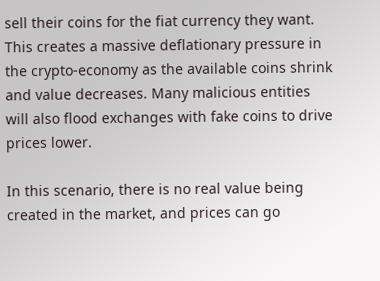sell their coins for the fiat currency they want. This creates a massive deflationary pressure in the crypto-economy as the available coins shrink and value decreases. Many malicious entities will also flood exchanges with fake coins to drive prices lower.

In this scenario, there is no real value being created in the market, and prices can go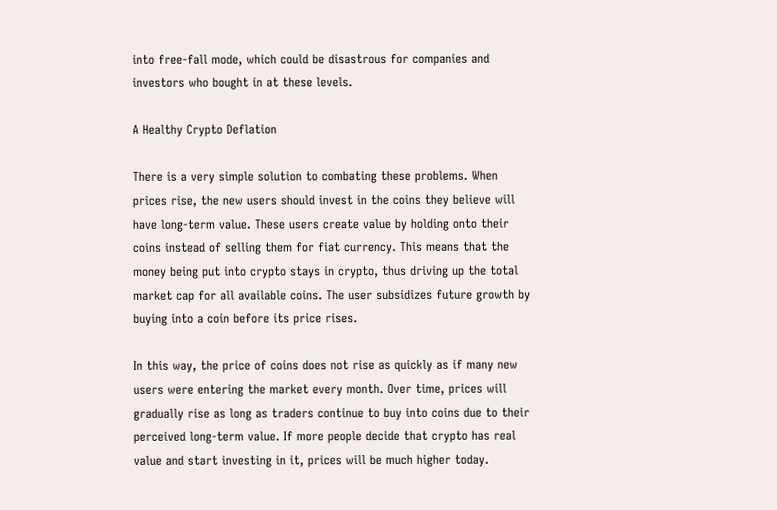into free-fall mode, which could be disastrous for companies and investors who bought in at these levels.

A Healthy Crypto Deflation

There is a very simple solution to combating these problems. When prices rise, the new users should invest in the coins they believe will have long-term value. These users create value by holding onto their coins instead of selling them for fiat currency. This means that the money being put into crypto stays in crypto, thus driving up the total market cap for all available coins. The user subsidizes future growth by buying into a coin before its price rises.

In this way, the price of coins does not rise as quickly as if many new users were entering the market every month. Over time, prices will gradually rise as long as traders continue to buy into coins due to their perceived long-term value. If more people decide that crypto has real value and start investing in it, prices will be much higher today.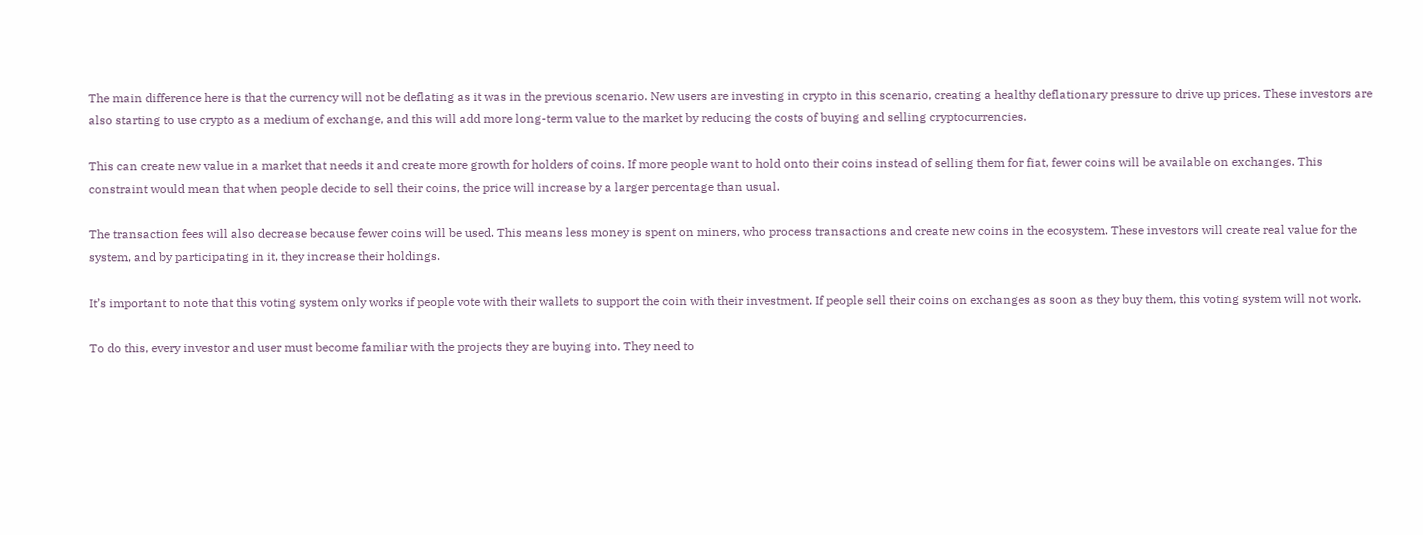The main difference here is that the currency will not be deflating as it was in the previous scenario. New users are investing in crypto in this scenario, creating a healthy deflationary pressure to drive up prices. These investors are also starting to use crypto as a medium of exchange, and this will add more long-term value to the market by reducing the costs of buying and selling cryptocurrencies.

This can create new value in a market that needs it and create more growth for holders of coins. If more people want to hold onto their coins instead of selling them for fiat, fewer coins will be available on exchanges. This constraint would mean that when people decide to sell their coins, the price will increase by a larger percentage than usual.

The transaction fees will also decrease because fewer coins will be used. This means less money is spent on miners, who process transactions and create new coins in the ecosystem. These investors will create real value for the system, and by participating in it, they increase their holdings.

It’s important to note that this voting system only works if people vote with their wallets to support the coin with their investment. If people sell their coins on exchanges as soon as they buy them, this voting system will not work.

To do this, every investor and user must become familiar with the projects they are buying into. They need to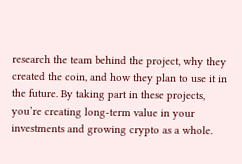research the team behind the project, why they created the coin, and how they plan to use it in the future. By taking part in these projects, you’re creating long-term value in your investments and growing crypto as a whole.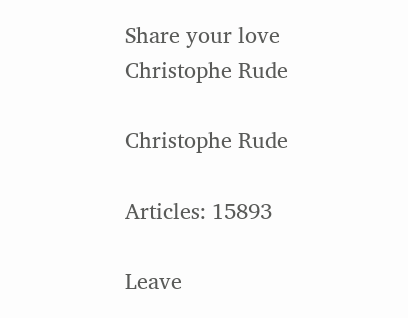Share your love
Christophe Rude

Christophe Rude

Articles: 15893

Leave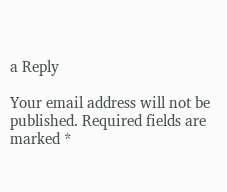a Reply

Your email address will not be published. Required fields are marked *